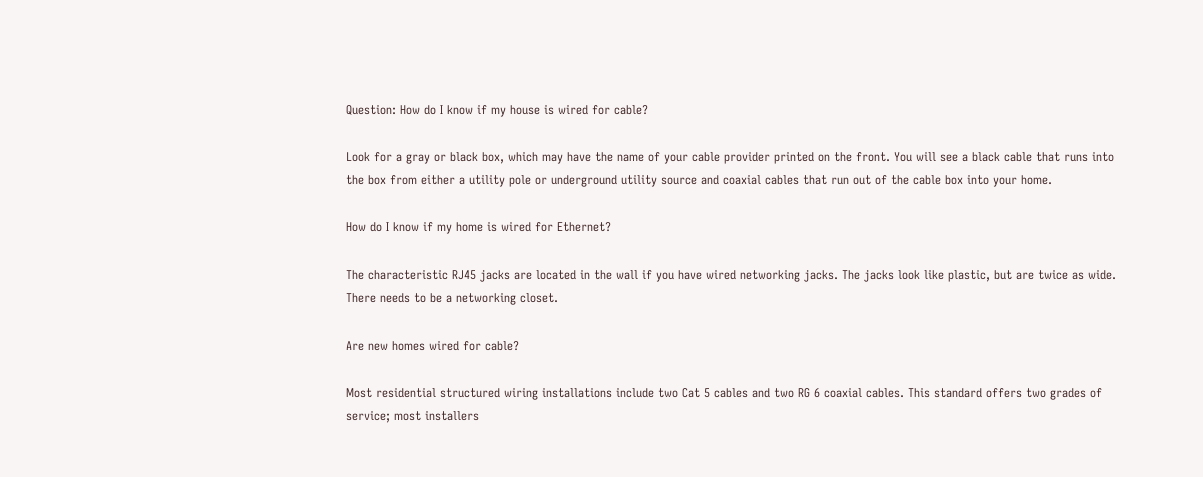Question: How do I know if my house is wired for cable?

Look for a gray or black box, which may have the name of your cable provider printed on the front. You will see a black cable that runs into the box from either a utility pole or underground utility source and coaxial cables that run out of the cable box into your home.

How do I know if my home is wired for Ethernet?

The characteristic RJ45 jacks are located in the wall if you have wired networking jacks. The jacks look like plastic, but are twice as wide. There needs to be a networking closet.

Are new homes wired for cable?

Most residential structured wiring installations include two Cat 5 cables and two RG 6 coaxial cables. This standard offers two grades of service; most installers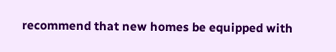recommend that new homes be equipped with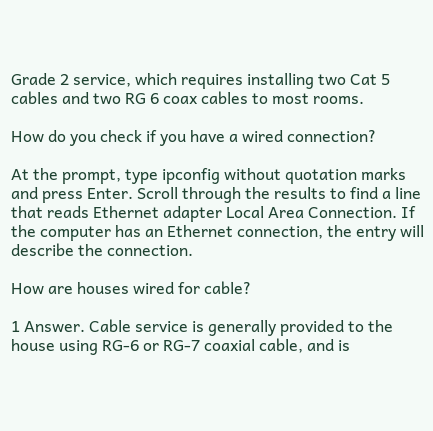Grade 2 service, which requires installing two Cat 5 cables and two RG 6 coax cables to most rooms.

How do you check if you have a wired connection?

At the prompt, type ipconfig without quotation marks and press Enter. Scroll through the results to find a line that reads Ethernet adapter Local Area Connection. If the computer has an Ethernet connection, the entry will describe the connection.

How are houses wired for cable?

1 Answer. Cable service is generally provided to the house using RG-6 or RG-7 coaxial cable, and is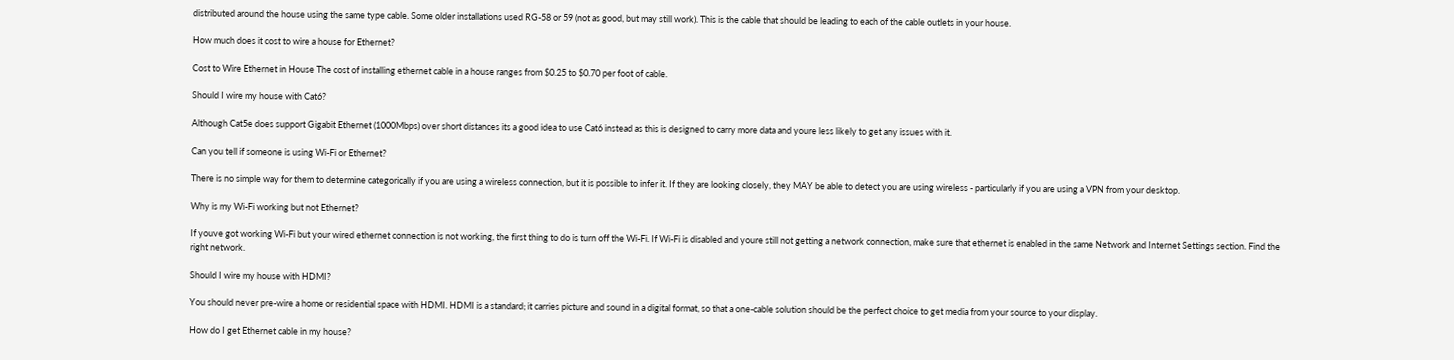distributed around the house using the same type cable. Some older installations used RG-58 or 59 (not as good, but may still work). This is the cable that should be leading to each of the cable outlets in your house.

How much does it cost to wire a house for Ethernet?

Cost to Wire Ethernet in House The cost of installing ethernet cable in a house ranges from $0.25 to $0.70 per foot of cable.

Should I wire my house with Cat6?

Although Cat5e does support Gigabit Ethernet (1000Mbps) over short distances its a good idea to use Cat6 instead as this is designed to carry more data and youre less likely to get any issues with it.

Can you tell if someone is using Wi-Fi or Ethernet?

There is no simple way for them to determine categorically if you are using a wireless connection, but it is possible to infer it. If they are looking closely, they MAY be able to detect you are using wireless - particularly if you are using a VPN from your desktop.

Why is my Wi-Fi working but not Ethernet?

If youve got working Wi-Fi but your wired ethernet connection is not working, the first thing to do is turn off the Wi-Fi. If Wi-Fi is disabled and youre still not getting a network connection, make sure that ethernet is enabled in the same Network and Internet Settings section. Find the right network.

Should I wire my house with HDMI?

You should never pre-wire a home or residential space with HDMI. HDMI is a standard; it carries picture and sound in a digital format, so that a one-cable solution should be the perfect choice to get media from your source to your display.

How do I get Ethernet cable in my house?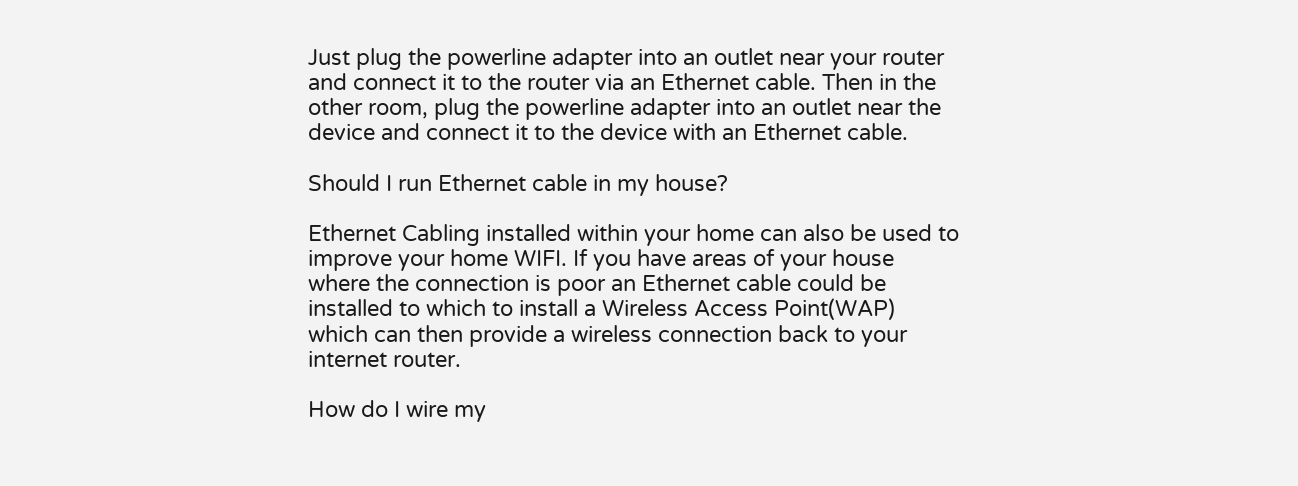Just plug the powerline adapter into an outlet near your router and connect it to the router via an Ethernet cable. Then in the other room, plug the powerline adapter into an outlet near the device and connect it to the device with an Ethernet cable.

Should I run Ethernet cable in my house?

Ethernet Cabling installed within your home can also be used to improve your home WIFI. If you have areas of your house where the connection is poor an Ethernet cable could be installed to which to install a Wireless Access Point(WAP) which can then provide a wireless connection back to your internet router.

How do I wire my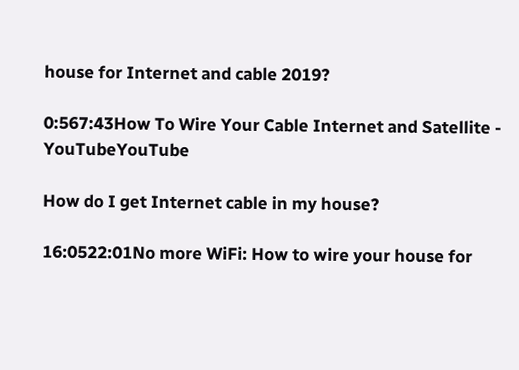house for Internet and cable 2019?

0:567:43How To Wire Your Cable Internet and Satellite - YouTubeYouTube

How do I get Internet cable in my house?

16:0522:01No more WiFi: How to wire your house for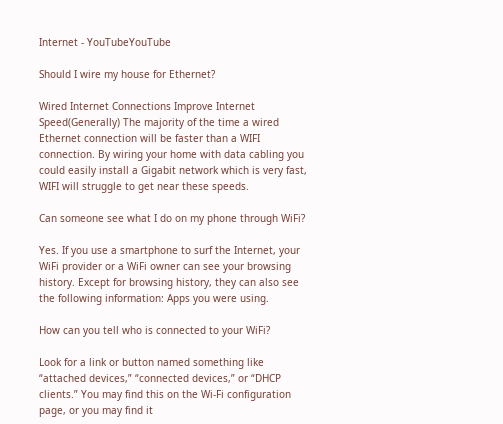Internet - YouTubeYouTube

Should I wire my house for Ethernet?

Wired Internet Connections Improve Internet Speed(Generally) The majority of the time a wired Ethernet connection will be faster than a WIFI connection. By wiring your home with data cabling you could easily install a Gigabit network which is very fast, WIFI will struggle to get near these speeds.

Can someone see what I do on my phone through WiFi?

Yes. If you use a smartphone to surf the Internet, your WiFi provider or a WiFi owner can see your browsing history. Except for browsing history, they can also see the following information: Apps you were using.

How can you tell who is connected to your WiFi?

Look for a link or button named something like “attached devices,” “connected devices,” or “DHCP clients.” You may find this on the Wi-Fi configuration page, or you may find it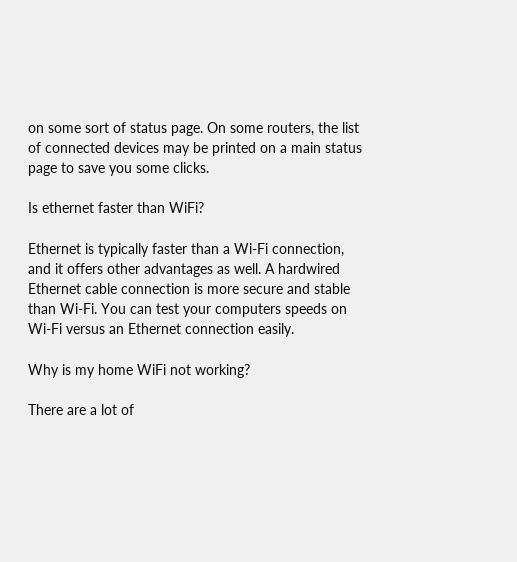on some sort of status page. On some routers, the list of connected devices may be printed on a main status page to save you some clicks.

Is ethernet faster than WiFi?

Ethernet is typically faster than a Wi-Fi connection, and it offers other advantages as well. A hardwired Ethernet cable connection is more secure and stable than Wi-Fi. You can test your computers speeds on Wi-Fi versus an Ethernet connection easily.

Why is my home WiFi not working?

There are a lot of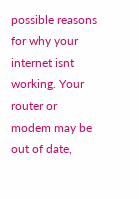possible reasons for why your internet isnt working. Your router or modem may be out of date,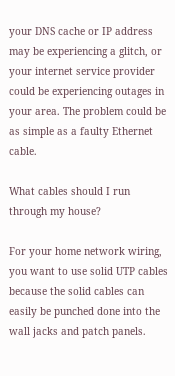your DNS cache or IP address may be experiencing a glitch, or your internet service provider could be experiencing outages in your area. The problem could be as simple as a faulty Ethernet cable.

What cables should I run through my house?

For your home network wiring, you want to use solid UTP cables because the solid cables can easily be punched done into the wall jacks and patch panels.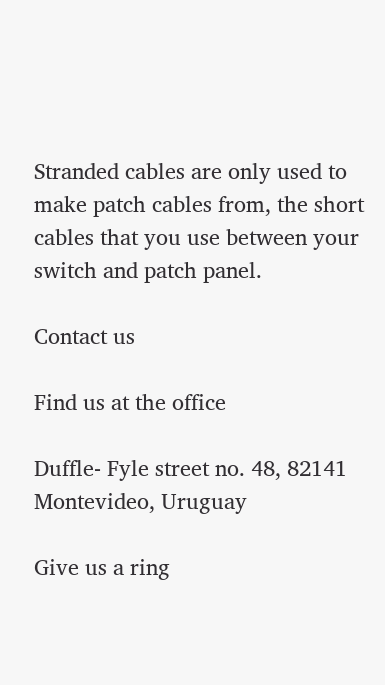Stranded cables are only used to make patch cables from, the short cables that you use between your switch and patch panel.

Contact us

Find us at the office

Duffle- Fyle street no. 48, 82141 Montevideo, Uruguay

Give us a ring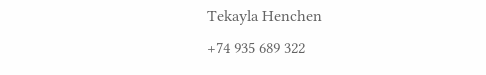Tekayla Henchen
+74 935 689 322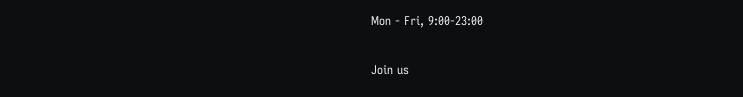Mon - Fri, 9:00-23:00

Join us